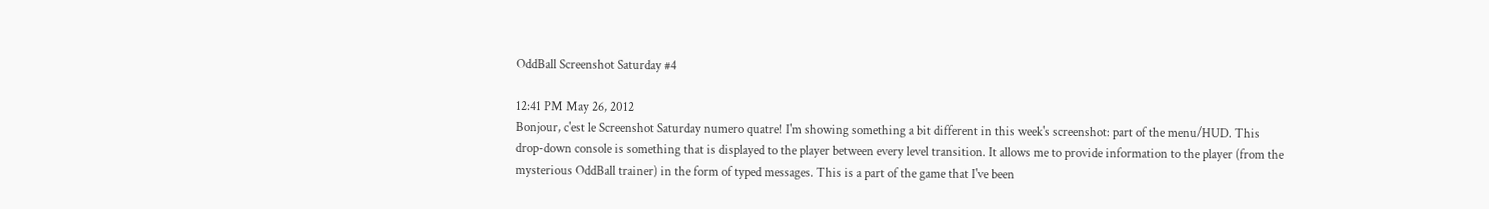OddBall Screenshot Saturday #4

12:41 PM May 26, 2012
Bonjour, c'est le Screenshot Saturday numero quatre! I'm showing something a bit different in this week's screenshot: part of the menu/HUD. This drop-down console is something that is displayed to the player between every level transition. It allows me to provide information to the player (from the mysterious OddBall trainer) in the form of typed messages. This is a part of the game that I've been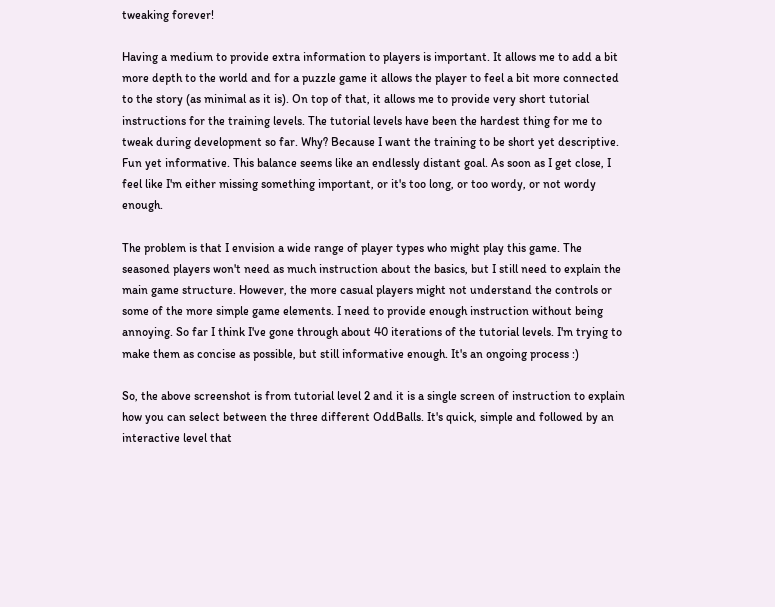tweaking forever!

Having a medium to provide extra information to players is important. It allows me to add a bit more depth to the world and for a puzzle game it allows the player to feel a bit more connected to the story (as minimal as it is). On top of that, it allows me to provide very short tutorial instructions for the training levels. The tutorial levels have been the hardest thing for me to tweak during development so far. Why? Because I want the training to be short yet descriptive. Fun yet informative. This balance seems like an endlessly distant goal. As soon as I get close, I feel like I'm either missing something important, or it's too long, or too wordy, or not wordy enough.

The problem is that I envision a wide range of player types who might play this game. The seasoned players won't need as much instruction about the basics, but I still need to explain the main game structure. However, the more casual players might not understand the controls or some of the more simple game elements. I need to provide enough instruction without being annoying. So far I think I've gone through about 40 iterations of the tutorial levels. I'm trying to make them as concise as possible, but still informative enough. It's an ongoing process :)

So, the above screenshot is from tutorial level 2 and it is a single screen of instruction to explain how you can select between the three different OddBalls. It's quick, simple and followed by an interactive level that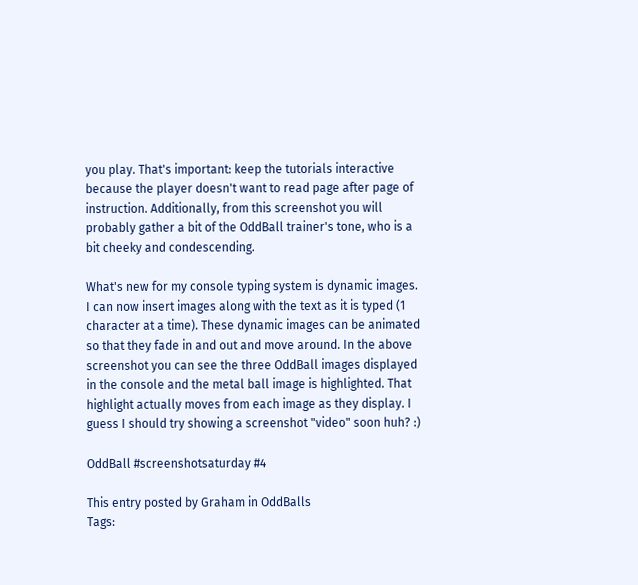you play. That's important: keep the tutorials interactive because the player doesn't want to read page after page of instruction. Additionally, from this screenshot you will probably gather a bit of the OddBall trainer's tone, who is a bit cheeky and condescending.

What's new for my console typing system is dynamic images. I can now insert images along with the text as it is typed (1 character at a time). These dynamic images can be animated so that they fade in and out and move around. In the above screenshot you can see the three OddBall images displayed in the console and the metal ball image is highlighted. That highlight actually moves from each image as they display. I guess I should try showing a screenshot "video" soon huh? :)

OddBall #screenshotsaturday #4

This entry posted by Graham in OddBalls
Tags: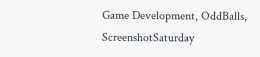Game Development, OddBalls, ScreenshotSaturday